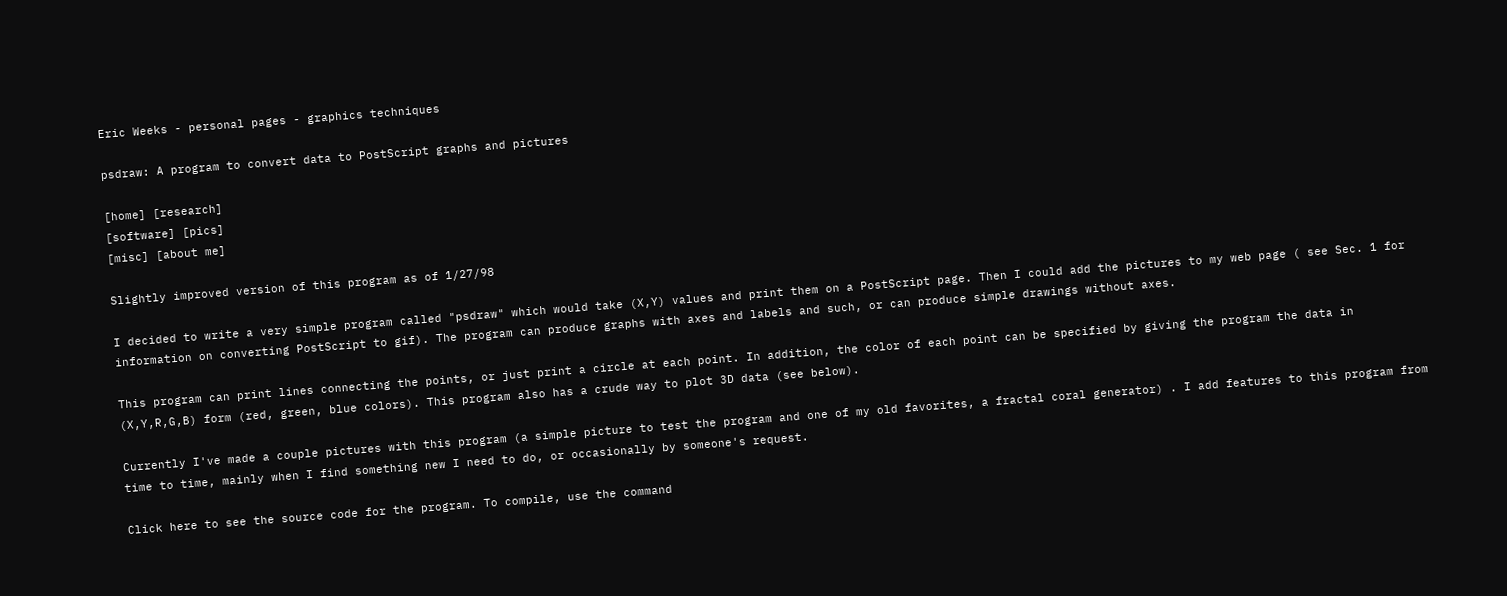Eric Weeks - personal pages - graphics techniques

psdraw: A program to convert data to PostScript graphs and pictures

[home] [research]
[software] [pics]
[misc] [about me]

Slightly improved version of this program as of 1/27/98

I decided to write a very simple program called "psdraw" which would take (X,Y) values and print them on a PostScript page. Then I could add the pictures to my web page ( see Sec. 1 for information on converting PostScript to gif). The program can produce graphs with axes and labels and such, or can produce simple drawings without axes.

This program can print lines connecting the points, or just print a circle at each point. In addition, the color of each point can be specified by giving the program the data in (X,Y,R,G,B) form (red, green, blue colors). This program also has a crude way to plot 3D data (see below).

Currently I've made a couple pictures with this program (a simple picture to test the program and one of my old favorites, a fractal coral generator) . I add features to this program from time to time, mainly when I find something new I need to do, or occasionally by someone's request.

Click here to see the source code for the program. To compile, use the command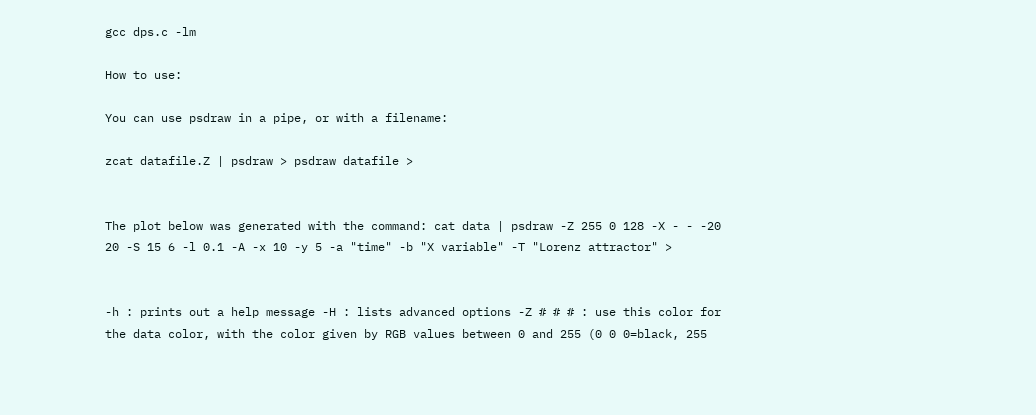gcc dps.c -lm

How to use:

You can use psdraw in a pipe, or with a filename:

zcat datafile.Z | psdraw > psdraw datafile >


The plot below was generated with the command: cat data | psdraw -Z 255 0 128 -X - - -20 20 -S 15 6 -l 0.1 -A -x 10 -y 5 -a "time" -b "X variable" -T "Lorenz attractor" >


-h : prints out a help message -H : lists advanced options -Z # # # : use this color for the data color, with the color given by RGB values between 0 and 255 (0 0 0=black, 255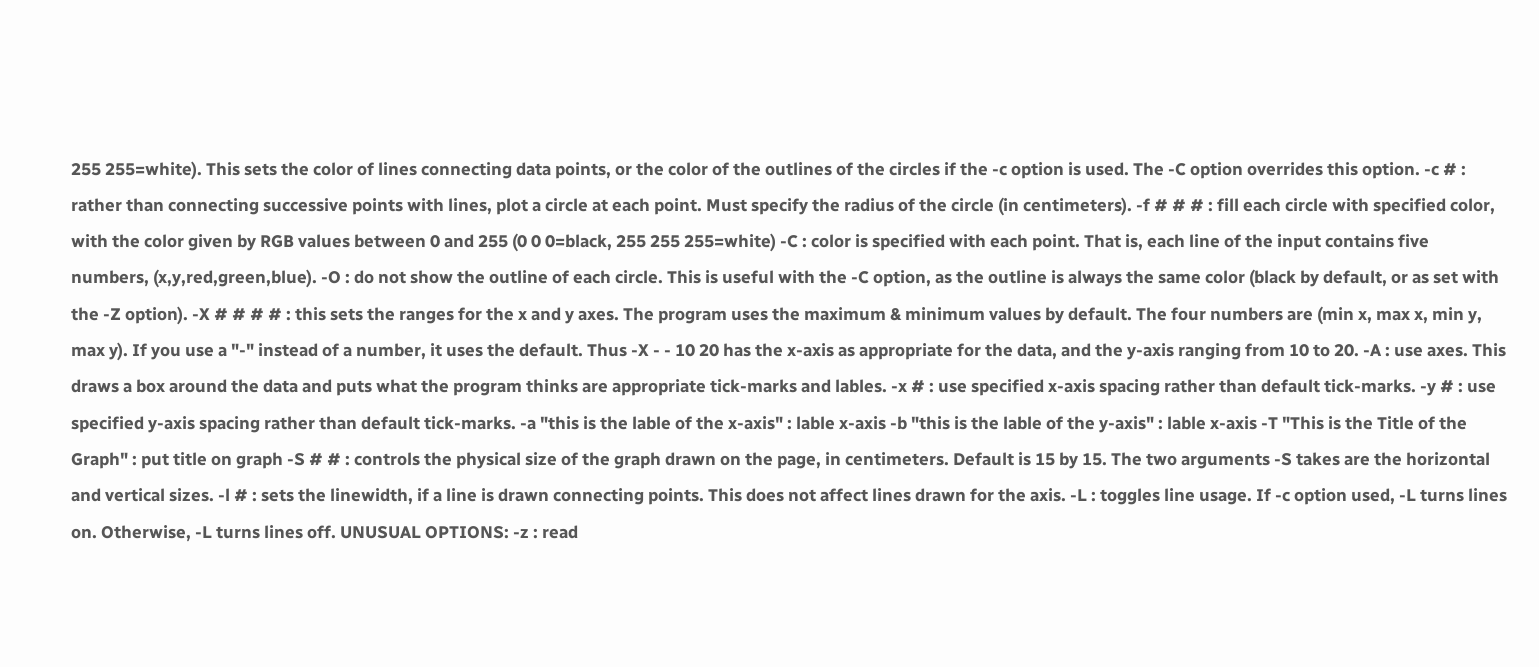255 255=white). This sets the color of lines connecting data points, or the color of the outlines of the circles if the -c option is used. The -C option overrides this option. -c # : rather than connecting successive points with lines, plot a circle at each point. Must specify the radius of the circle (in centimeters). -f # # # : fill each circle with specified color, with the color given by RGB values between 0 and 255 (0 0 0=black, 255 255 255=white) -C : color is specified with each point. That is, each line of the input contains five numbers, (x,y,red,green,blue). -O : do not show the outline of each circle. This is useful with the -C option, as the outline is always the same color (black by default, or as set with the -Z option). -X # # # # : this sets the ranges for the x and y axes. The program uses the maximum & minimum values by default. The four numbers are (min x, max x, min y, max y). If you use a "-" instead of a number, it uses the default. Thus -X - - 10 20 has the x-axis as appropriate for the data, and the y-axis ranging from 10 to 20. -A : use axes. This draws a box around the data and puts what the program thinks are appropriate tick-marks and lables. -x # : use specified x-axis spacing rather than default tick-marks. -y # : use specified y-axis spacing rather than default tick-marks. -a "this is the lable of the x-axis" : lable x-axis -b "this is the lable of the y-axis" : lable x-axis -T "This is the Title of the Graph" : put title on graph -S # # : controls the physical size of the graph drawn on the page, in centimeters. Default is 15 by 15. The two arguments -S takes are the horizontal and vertical sizes. -l # : sets the linewidth, if a line is drawn connecting points. This does not affect lines drawn for the axis. -L : toggles line usage. If -c option used, -L turns lines on. Otherwise, -L turns lines off. UNUSUAL OPTIONS: -z : read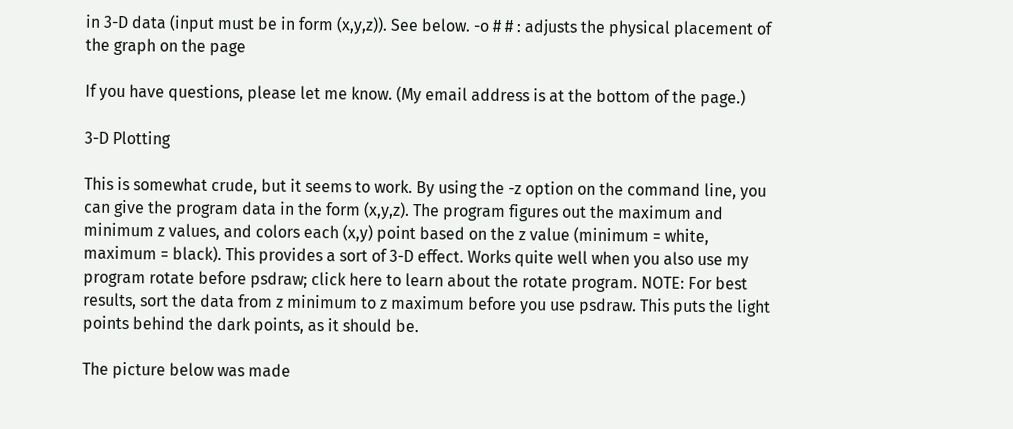in 3-D data (input must be in form (x,y,z)). See below. -o # # : adjusts the physical placement of the graph on the page

If you have questions, please let me know. (My email address is at the bottom of the page.)

3-D Plotting

This is somewhat crude, but it seems to work. By using the -z option on the command line, you can give the program data in the form (x,y,z). The program figures out the maximum and minimum z values, and colors each (x,y) point based on the z value (minimum = white, maximum = black). This provides a sort of 3-D effect. Works quite well when you also use my program rotate before psdraw; click here to learn about the rotate program. NOTE: For best results, sort the data from z minimum to z maximum before you use psdraw. This puts the light points behind the dark points, as it should be.

The picture below was made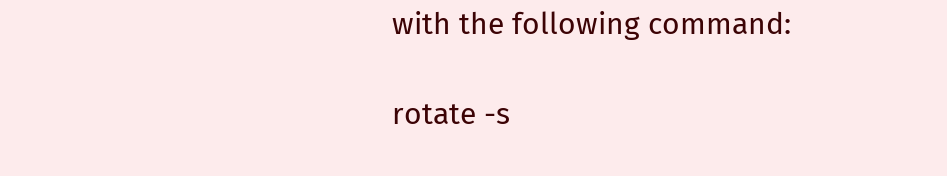with the following command:

rotate -s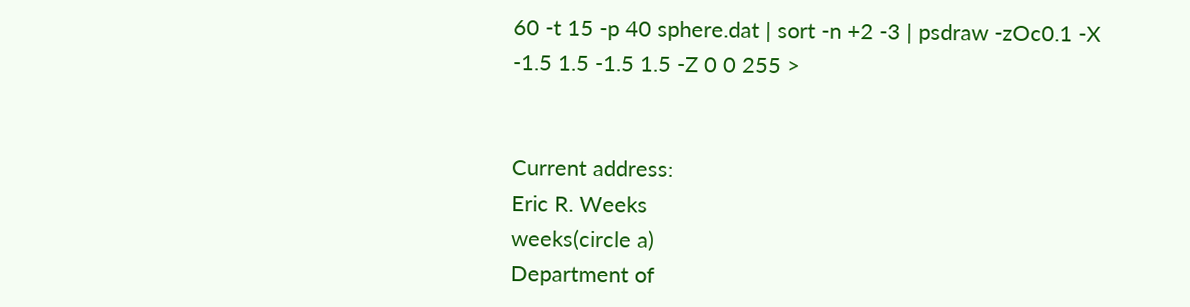60 -t 15 -p 40 sphere.dat | sort -n +2 -3 | psdraw -zOc0.1 -X -1.5 1.5 -1.5 1.5 -Z 0 0 255 >


Current address:
Eric R. Weeks
weeks(circle a)
Department of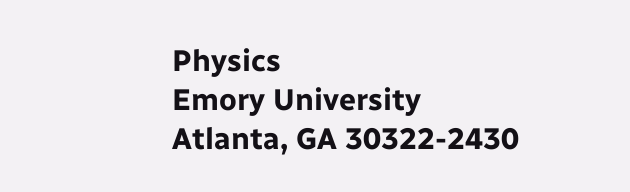Physics
Emory University
Atlanta, GA 30322-2430